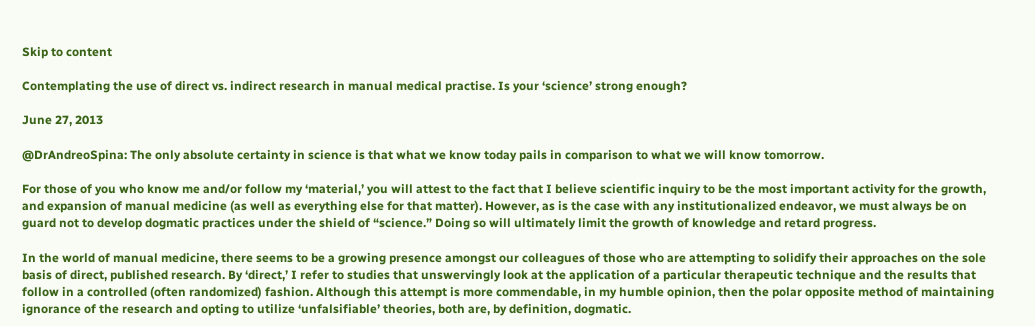Skip to content

Contemplating the use of direct vs. indirect research in manual medical practise. Is your ‘science’ strong enough?

June 27, 2013

@DrAndreoSpina: The only absolute certainty in science is that what we know today pails in comparison to what we will know tomorrow.

For those of you who know me and/or follow my ‘material,’ you will attest to the fact that I believe scientific inquiry to be the most important activity for the growth, and expansion of manual medicine (as well as everything else for that matter). However, as is the case with any institutionalized endeavor, we must always be on guard not to develop dogmatic practices under the shield of “science.” Doing so will ultimately limit the growth of knowledge and retard progress.

In the world of manual medicine, there seems to be a growing presence amongst our colleagues of those who are attempting to solidify their approaches on the sole basis of direct, published research. By ‘direct,’ I refer to studies that unswervingly look at the application of a particular therapeutic technique and the results that follow in a controlled (often randomized) fashion. Although this attempt is more commendable, in my humble opinion, then the polar opposite method of maintaining ignorance of the research and opting to utilize ‘unfalsifiable’ theories, both are, by definition, dogmatic.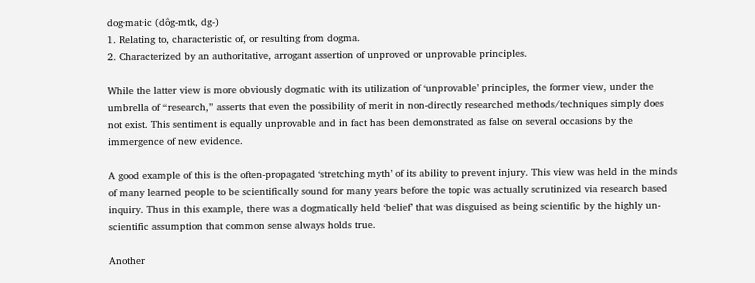dog·mat·ic (dôg-mtk, dg-)
1. Relating to, characteristic of, or resulting from dogma.
2. Characterized by an authoritative, arrogant assertion of unproved or unprovable principles.

While the latter view is more obviously dogmatic with its utilization of ‘unprovable’ principles, the former view, under the umbrella of “research,” asserts that even the possibility of merit in non-directly researched methods/techniques simply does not exist. This sentiment is equally unprovable and in fact has been demonstrated as false on several occasions by the immergence of new evidence.

A good example of this is the often-propagated ‘stretching myth’ of its ability to prevent injury. This view was held in the minds of many learned people to be scientifically sound for many years before the topic was actually scrutinized via research based inquiry. Thus in this example, there was a dogmatically held ‘belief’ that was disguised as being scientific by the highly un-scientific assumption that common sense always holds true.

Another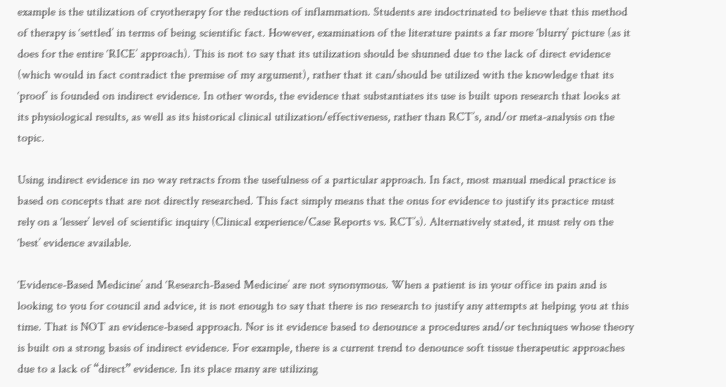example is the utilization of cryotherapy for the reduction of inflammation. Students are indoctrinated to believe that this method of therapy is ‘settled’ in terms of being scientific fact. However, examination of the literature paints a far more ‘blurry’ picture (as it does for the entire ‘RICE’ approach). This is not to say that its utilization should be shunned due to the lack of direct evidence (which would in fact contradict the premise of my argument), rather that it can/should be utilized with the knowledge that its ‘proof’ is founded on indirect evidence. In other words, the evidence that substantiates its use is built upon research that looks at its physiological results, as well as its historical clinical utilization/effectiveness, rather than RCT’s, and/or meta-analysis on the topic.

Using indirect evidence in no way retracts from the usefulness of a particular approach. In fact, most manual medical practice is based on concepts that are not directly researched. This fact simply means that the onus for evidence to justify its practice must rely on a ‘lesser’ level of scientific inquiry (Clinical experience/Case Reports vs. RCT’s). Alternatively stated, it must rely on the ‘best’ evidence available.

‘Evidence-Based Medicine’ and ‘Research-Based Medicine’ are not synonymous. When a patient is in your office in pain and is looking to you for council and advice, it is not enough to say that there is no research to justify any attempts at helping you at this time. That is NOT an evidence-based approach. Nor is it evidence based to denounce a procedures and/or techniques whose theory is built on a strong basis of indirect evidence. For example, there is a current trend to denounce soft tissue therapeutic approaches due to a lack of “direct” evidence. In its place many are utilizing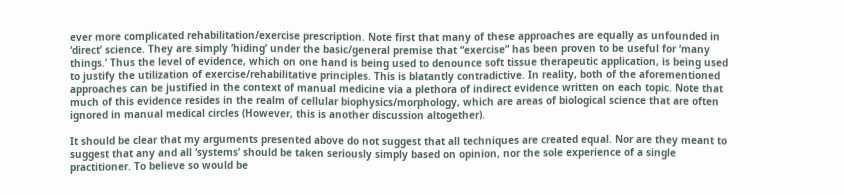ever more complicated rehabilitation/exercise prescription. Note first that many of these approaches are equally as unfounded in ‘direct’ science. They are simply ‘hiding’ under the basic/general premise that “exercise” has been proven to be useful for ‘many things.’ Thus the level of evidence, which on one hand is being used to denounce soft tissue therapeutic application, is being used to justify the utilization of exercise/rehabilitative principles. This is blatantly contradictive. In reality, both of the aforementioned approaches can be justified in the context of manual medicine via a plethora of indirect evidence written on each topic. Note that much of this evidence resides in the realm of cellular biophysics/morphology, which are areas of biological science that are often ignored in manual medical circles (However, this is another discussion altogether).

It should be clear that my arguments presented above do not suggest that all techniques are created equal. Nor are they meant to suggest that any and all ‘systems’ should be taken seriously simply based on opinion, nor the sole experience of a single practitioner. To believe so would be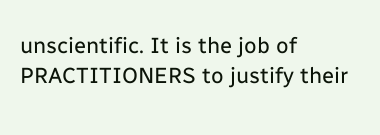unscientific. It is the job of PRACTITIONERS to justify their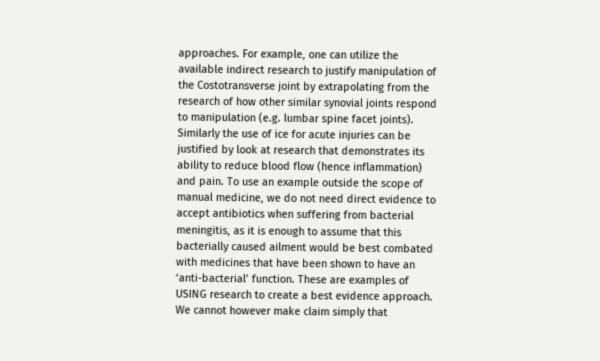approaches. For example, one can utilize the available indirect research to justify manipulation of the Costotransverse joint by extrapolating from the research of how other similar synovial joints respond to manipulation (e.g. lumbar spine facet joints). Similarly the use of ice for acute injuries can be justified by look at research that demonstrates its ability to reduce blood flow (hence inflammation) and pain. To use an example outside the scope of manual medicine, we do not need direct evidence to accept antibiotics when suffering from bacterial meningitis, as it is enough to assume that this bacterially caused ailment would be best combated with medicines that have been shown to have an ‘anti-bacterial’ function. These are examples of USING research to create a best evidence approach. We cannot however make claim simply that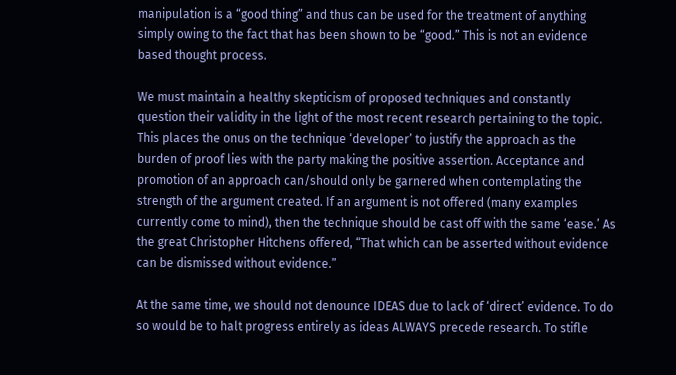manipulation is a “good thing” and thus can be used for the treatment of anything simply owing to the fact that has been shown to be “good.” This is not an evidence based thought process.

We must maintain a healthy skepticism of proposed techniques and constantly question their validity in the light of the most recent research pertaining to the topic. This places the onus on the technique ‘developer’ to justify the approach as the burden of proof lies with the party making the positive assertion. Acceptance and promotion of an approach can/should only be garnered when contemplating the strength of the argument created. If an argument is not offered (many examples currently come to mind), then the technique should be cast off with the same ‘ease.’ As the great Christopher Hitchens offered, “That which can be asserted without evidence can be dismissed without evidence.”

At the same time, we should not denounce IDEAS due to lack of ‘direct’ evidence. To do so would be to halt progress entirely as ideas ALWAYS precede research. To stifle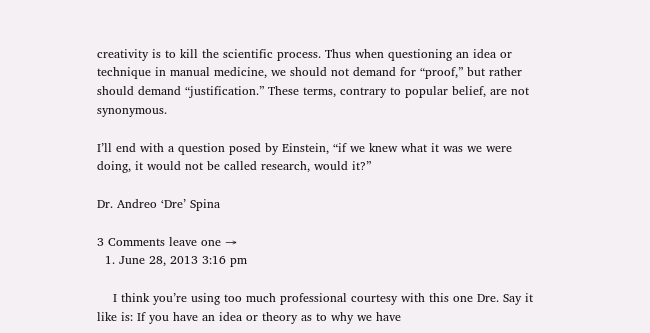creativity is to kill the scientific process. Thus when questioning an idea or technique in manual medicine, we should not demand for “proof,” but rather should demand “justification.” These terms, contrary to popular belief, are not synonymous.

I’ll end with a question posed by Einstein, “if we knew what it was we were doing, it would not be called research, would it?”

Dr. Andreo ‘Dre’ Spina

3 Comments leave one →
  1. June 28, 2013 3:16 pm

    I think you’re using too much professional courtesy with this one Dre. Say it like is: If you have an idea or theory as to why we have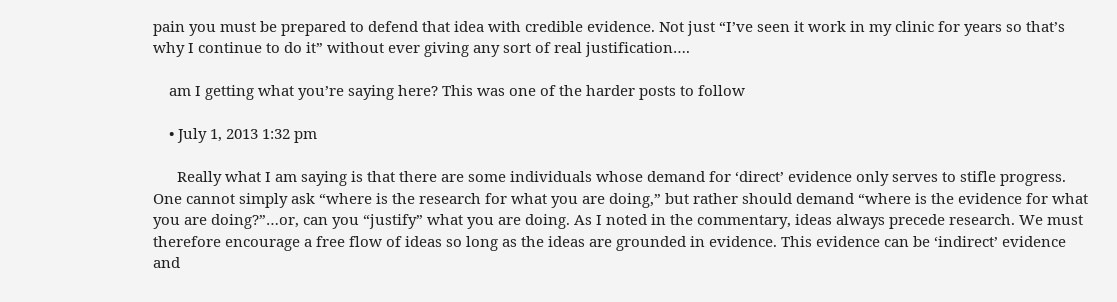pain you must be prepared to defend that idea with credible evidence. Not just “I’ve seen it work in my clinic for years so that’s why I continue to do it” without ever giving any sort of real justification….

    am I getting what you’re saying here? This was one of the harder posts to follow

    • July 1, 2013 1:32 pm

      Really what I am saying is that there are some individuals whose demand for ‘direct’ evidence only serves to stifle progress. One cannot simply ask “where is the research for what you are doing,” but rather should demand “where is the evidence for what you are doing?”…or, can you “justify” what you are doing. As I noted in the commentary, ideas always precede research. We must therefore encourage a free flow of ideas so long as the ideas are grounded in evidence. This evidence can be ‘indirect’ evidence and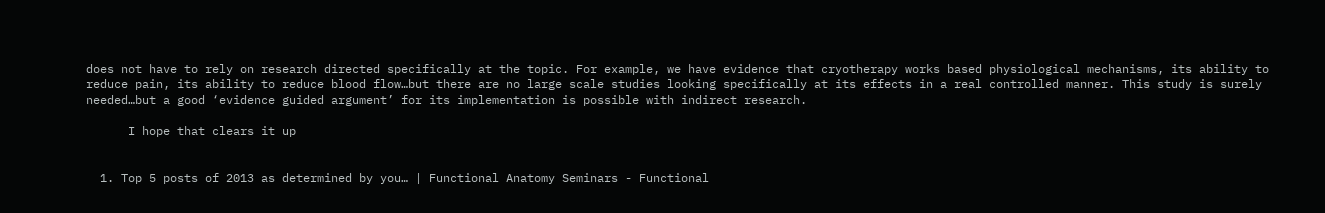does not have to rely on research directed specifically at the topic. For example, we have evidence that cryotherapy works based physiological mechanisms, its ability to reduce pain, its ability to reduce blood flow…but there are no large scale studies looking specifically at its effects in a real controlled manner. This study is surely needed…but a good ‘evidence guided argument’ for its implementation is possible with indirect research.

      I hope that clears it up


  1. Top 5 posts of 2013 as determined by you… | Functional Anatomy Seminars - Functional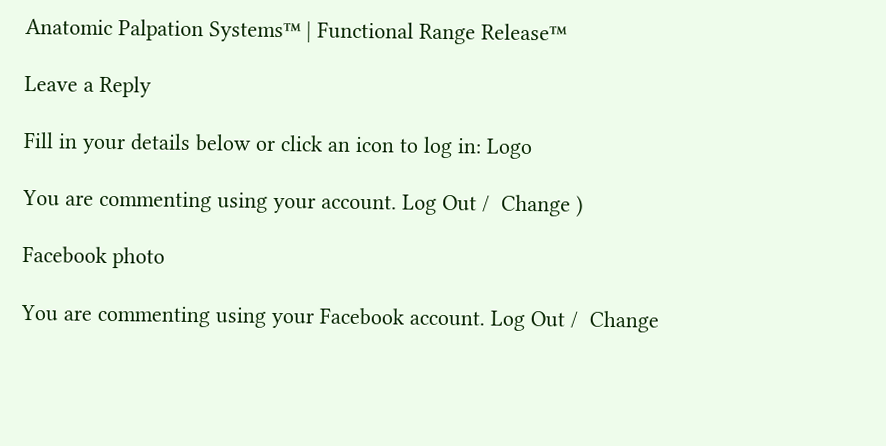Anatomic Palpation Systems™ | Functional Range Release™

Leave a Reply

Fill in your details below or click an icon to log in: Logo

You are commenting using your account. Log Out /  Change )

Facebook photo

You are commenting using your Facebook account. Log Out /  Change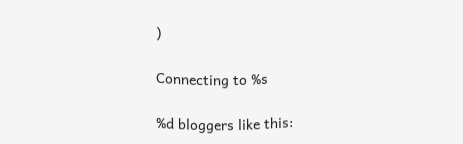)

Connecting to %s

%d bloggers like this: